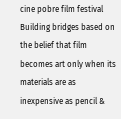cine pobre film festival Building bridges based on the belief that film becomes art only when its materials are as inexpensive as pencil &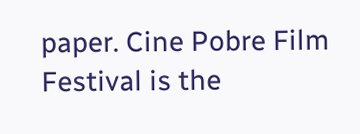paper. Cine Pobre Film Festival is the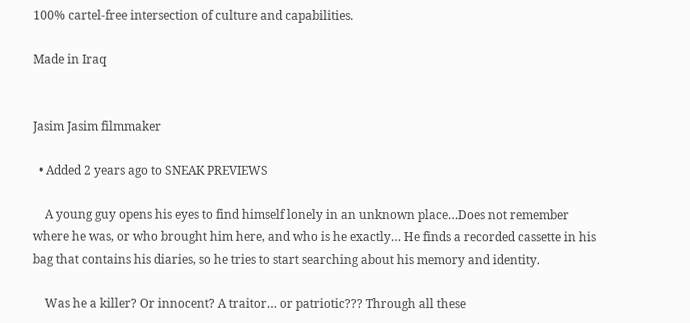100% cartel-free intersection of culture and capabilities.

Made in Iraq


Jasim Jasim filmmaker

  • Added 2 years ago to SNEAK PREVIEWS

    A young guy opens his eyes to find himself lonely in an unknown place…Does not remember where he was, or who brought him here, and who is he exactly… He finds a recorded cassette in his bag that contains his diaries, so he tries to start searching about his memory and identity.

    Was he a killer? Or innocent? A traitor… or patriotic??? Through all these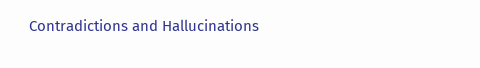Contradictions and Hallucinations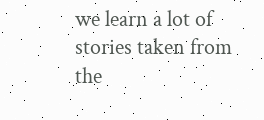we learn a lot of stories taken from the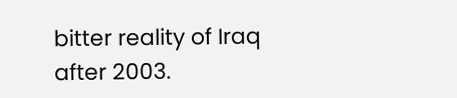bitter reality of Iraq after 2003.